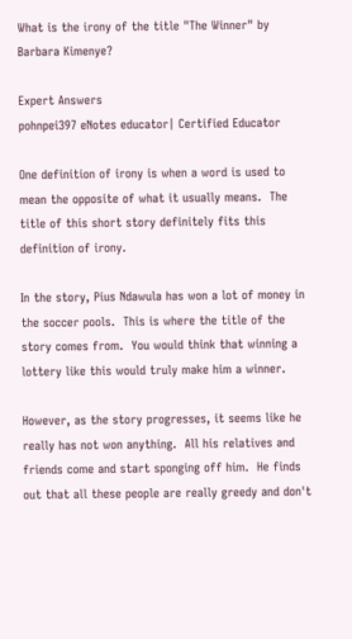What is the irony of the title "The Winner" by Barbara Kimenye?

Expert Answers
pohnpei397 eNotes educator| Certified Educator

One definition of irony is when a word is used to mean the opposite of what it usually means.  The title of this short story definitely fits this definition of irony.

In the story, Pius Ndawula has won a lot of money in the soccer pools.  This is where the title of the story comes from.  You would think that winning a lottery like this would truly make him a winner.

However, as the story progresses, it seems like he really has not won anything.  All his relatives and friends come and start sponging off him.  He finds out that all these people are really greedy and don't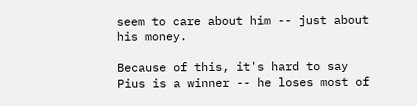seem to care about him -- just about his money.

Because of this, it's hard to say Pius is a winner -- he loses most of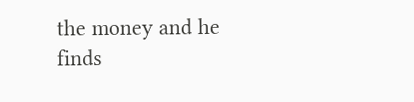the money and he finds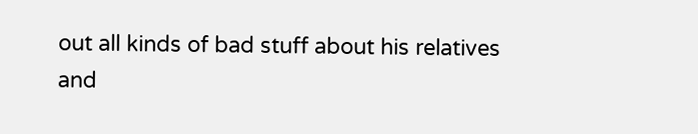out all kinds of bad stuff about his relatives and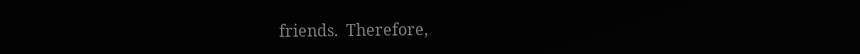friends.  Therefore,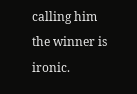calling him the winner is ironic.